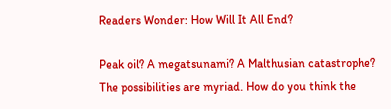Readers Wonder: How Will It All End?

Peak oil? A megatsunami? A Malthusian catastrophe? The possibilities are myriad. How do you think the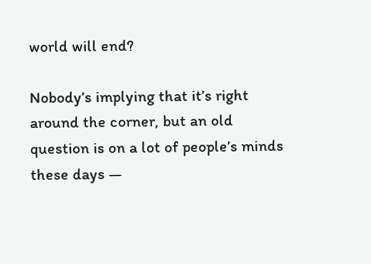world will end?

Nobody’s implying that it’s right around the corner, but an old question is on a lot of people’s minds these days —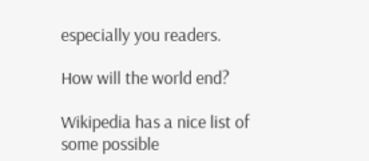especially you readers.

How will the world end?

Wikipedia has a nice list of some possible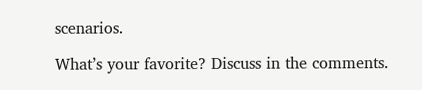scenarios.

What’s your favorite? Discuss in the comments.